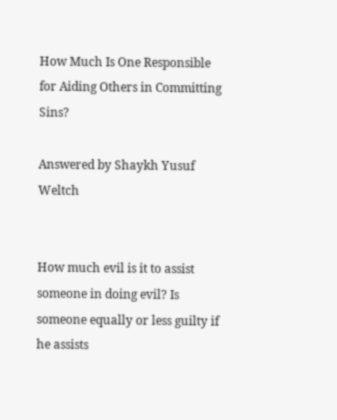How Much Is One Responsible for Aiding Others in Committing Sins?

Answered by Shaykh Yusuf Weltch


How much evil is it to assist someone in doing evil? Is someone equally or less guilty if he assists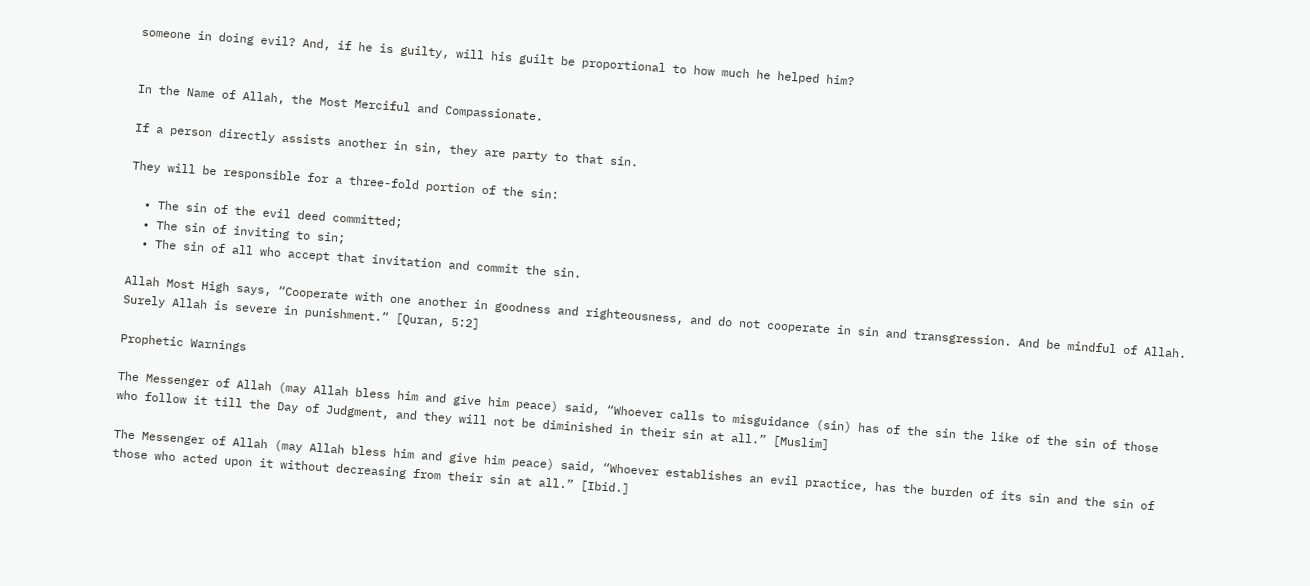someone in doing evil? And, if he is guilty, will his guilt be proportional to how much he helped him?


In the Name of Allah, the Most Merciful and Compassionate.

If a person directly assists another in sin, they are party to that sin.

They will be responsible for a three-fold portion of the sin:

  • The sin of the evil deed committed;
  • The sin of inviting to sin;
  • The sin of all who accept that invitation and commit the sin.

Allah Most High says, “Cooperate with one another in goodness and righteousness, and do not cooperate in sin and transgression. And be mindful of Allah. Surely Allah is severe in punishment.” [Quran, 5:2]

Prophetic Warnings

The Messenger of Allah (may Allah bless him and give him peace) said, “Whoever calls to misguidance (sin) has of the sin the like of the sin of those who follow it till the Day of Judgment, and they will not be diminished in their sin at all.” [Muslim]

The Messenger of Allah (may Allah bless him and give him peace) said, “Whoever establishes an evil practice, has the burden of its sin and the sin of those who acted upon it without decreasing from their sin at all.” [Ibid.]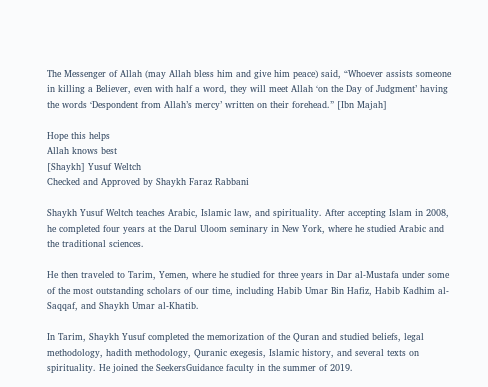The Messenger of Allah (may Allah bless him and give him peace) said, “Whoever assists someone in killing a Believer, even with half a word, they will meet Allah ‘on the Day of Judgment’ having the words ‘Despondent from Allah’s mercy’ written on their forehead.” [Ibn Majah]

Hope this helps
Allah knows best
[Shaykh] Yusuf Weltch
Checked and Approved by Shaykh Faraz Rabbani

Shaykh Yusuf Weltch teaches Arabic, Islamic law, and spirituality. After accepting Islam in 2008, he completed four years at the Darul Uloom seminary in New York, where he studied Arabic and the traditional sciences.

He then traveled to Tarim, Yemen, where he studied for three years in Dar al-Mustafa under some of the most outstanding scholars of our time, including Habib Umar Bin Hafiz, Habib Kadhim al-Saqqaf, and Shaykh Umar al-Khatib.

In Tarim, Shaykh Yusuf completed the memorization of the Quran and studied beliefs, legal methodology, hadith methodology, Quranic exegesis, Islamic history, and several texts on spirituality. He joined the SeekersGuidance faculty in the summer of 2019.